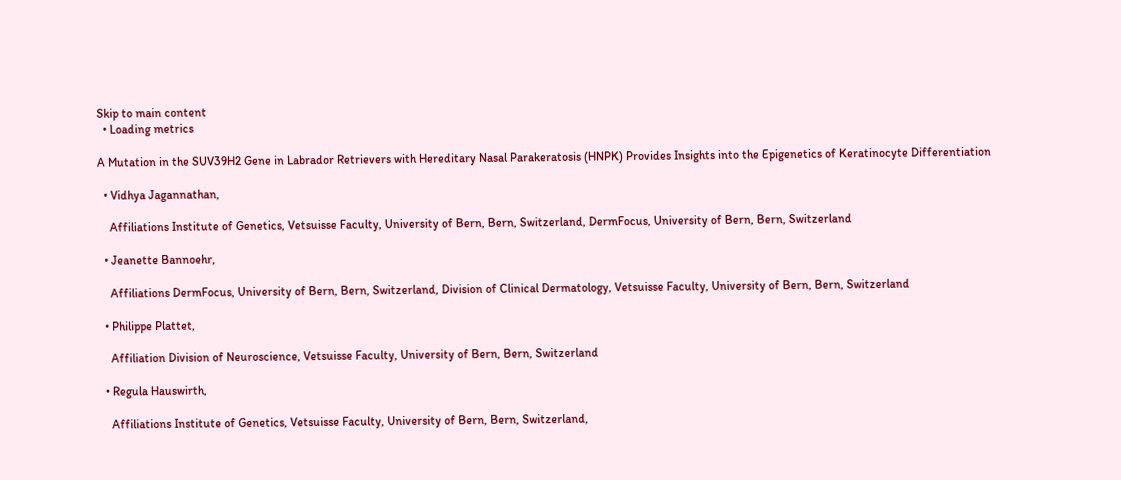Skip to main content
  • Loading metrics

A Mutation in the SUV39H2 Gene in Labrador Retrievers with Hereditary Nasal Parakeratosis (HNPK) Provides Insights into the Epigenetics of Keratinocyte Differentiation

  • Vidhya Jagannathan,

    Affiliations Institute of Genetics, Vetsuisse Faculty, University of Bern, Bern, Switzerland, DermFocus, University of Bern, Bern, Switzerland

  • Jeanette Bannoehr,

    Affiliations DermFocus, University of Bern, Bern, Switzerland, Division of Clinical Dermatology, Vetsuisse Faculty, University of Bern, Bern, Switzerland

  • Philippe Plattet,

    Affiliation Division of Neuroscience, Vetsuisse Faculty, University of Bern, Bern, Switzerland

  • Regula Hauswirth,

    Affiliations Institute of Genetics, Vetsuisse Faculty, University of Bern, Bern, Switzerland,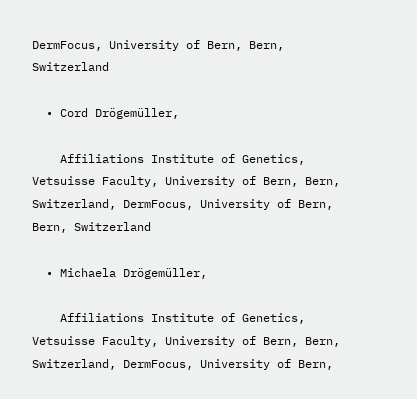DermFocus, University of Bern, Bern, Switzerland

  • Cord Drögemüller,

    Affiliations Institute of Genetics, Vetsuisse Faculty, University of Bern, Bern, Switzerland, DermFocus, University of Bern, Bern, Switzerland

  • Michaela Drögemüller,

    Affiliations Institute of Genetics, Vetsuisse Faculty, University of Bern, Bern, Switzerland, DermFocus, University of Bern,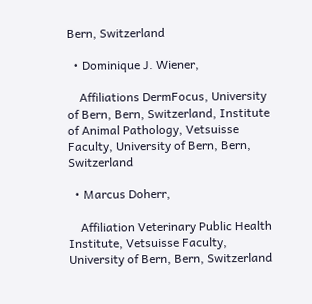Bern, Switzerland

  • Dominique J. Wiener,

    Affiliations DermFocus, University of Bern, Bern, Switzerland, Institute of Animal Pathology, Vetsuisse Faculty, University of Bern, Bern, Switzerland

  • Marcus Doherr,

    Affiliation Veterinary Public Health Institute, Vetsuisse Faculty, University of Bern, Bern, Switzerland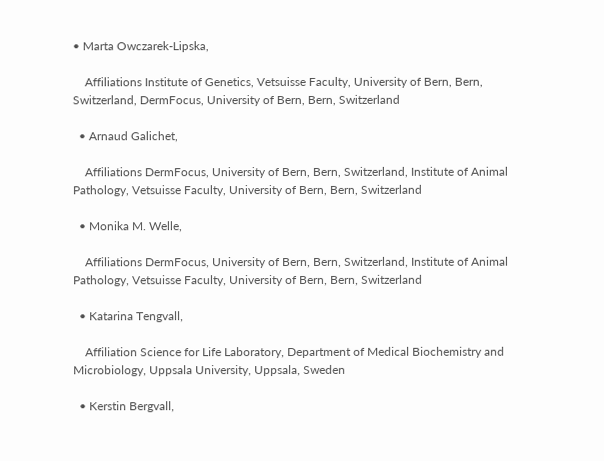• Marta Owczarek-Lipska,

    Affiliations Institute of Genetics, Vetsuisse Faculty, University of Bern, Bern, Switzerland, DermFocus, University of Bern, Bern, Switzerland

  • Arnaud Galichet,

    Affiliations DermFocus, University of Bern, Bern, Switzerland, Institute of Animal Pathology, Vetsuisse Faculty, University of Bern, Bern, Switzerland

  • Monika M. Welle,

    Affiliations DermFocus, University of Bern, Bern, Switzerland, Institute of Animal Pathology, Vetsuisse Faculty, University of Bern, Bern, Switzerland

  • Katarina Tengvall,

    Affiliation Science for Life Laboratory, Department of Medical Biochemistry and Microbiology, Uppsala University, Uppsala, Sweden

  • Kerstin Bergvall,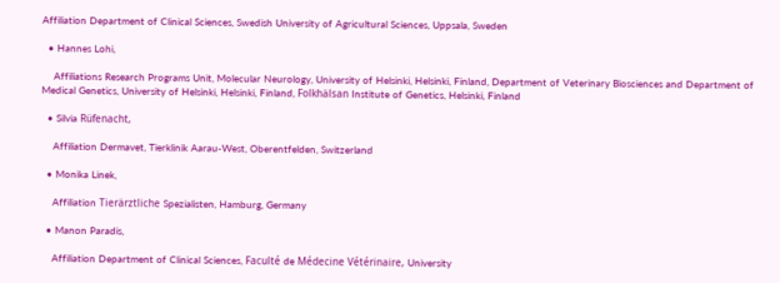Affiliation Department of Clinical Sciences, Swedish University of Agricultural Sciences, Uppsala, Sweden

  • Hannes Lohi,

    Affiliations Research Programs Unit, Molecular Neurology, University of Helsinki, Helsinki, Finland, Department of Veterinary Biosciences and Department of Medical Genetics, University of Helsinki, Helsinki, Finland, Folkhälsan Institute of Genetics, Helsinki, Finland

  • Silvia Rüfenacht,

    Affiliation Dermavet, Tierklinik Aarau-West, Oberentfelden, Switzerland

  • Monika Linek,

    Affiliation Tierärztliche Spezialisten, Hamburg, Germany

  • Manon Paradis,

    Affiliation Department of Clinical Sciences, Faculté de Médecine Vétérinaire, University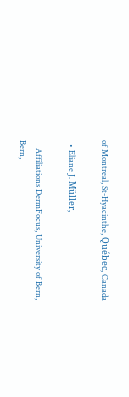of Montreal, St-Hyacinthe, Québec, Canada

  • Eliane J. Müller,

    Affiliations DermFocus, University of Bern, Bern,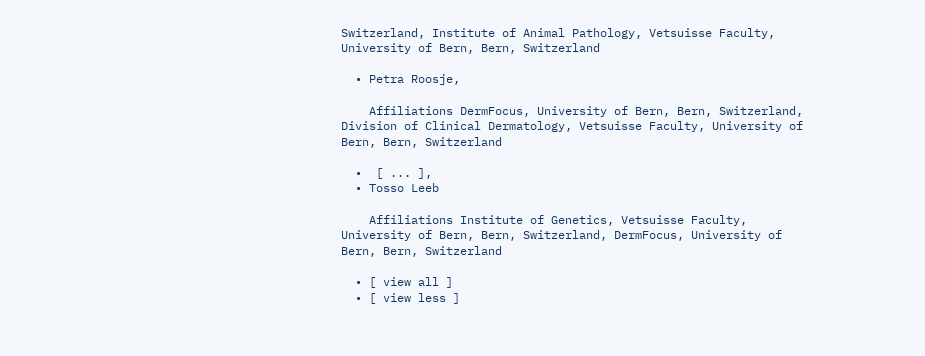Switzerland, Institute of Animal Pathology, Vetsuisse Faculty, University of Bern, Bern, Switzerland

  • Petra Roosje,

    Affiliations DermFocus, University of Bern, Bern, Switzerland, Division of Clinical Dermatology, Vetsuisse Faculty, University of Bern, Bern, Switzerland

  •  [ ... ],
  • Tosso Leeb

    Affiliations Institute of Genetics, Vetsuisse Faculty, University of Bern, Bern, Switzerland, DermFocus, University of Bern, Bern, Switzerland

  • [ view all ]
  • [ view less ]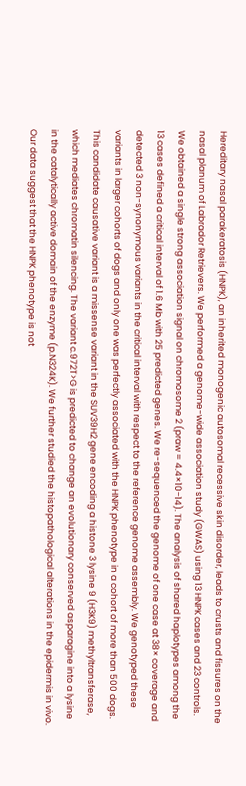Hereditary nasal parakeratosis (HNPK), an inherited monogenic autosomal recessive skin disorder, leads to crusts and fissures on the nasal planum of Labrador Retrievers. We performed a genome-wide association study (GWAS) using 13 HNPK cases and 23 controls. We obtained a single strong association signal on chromosome 2 (praw = 4.4×10−14). The analysis of shared haplotypes among the 13 cases defined a critical interval of 1.6 Mb with 25 predicted genes. We re-sequenced the genome of one case at 38× coverage and detected 3 non-synonymous variants in the critical interval with respect to the reference genome assembly. We genotyped these variants in larger cohorts of dogs and only one was perfectly associated with the HNPK phenotype in a cohort of more than 500 dogs. This candidate causative variant is a missense variant in the SUV39H2 gene encoding a histone 3 lysine 9 (H3K9) methyltransferase, which mediates chromatin silencing. The variant c.972T>G is predicted to change an evolutionary conserved asparagine into a lysine in the catalytically active domain of the enzyme (p.N324K). We further studied the histopathological alterations in the epidermis in vivo. Our data suggest that the HNPK phenotype is not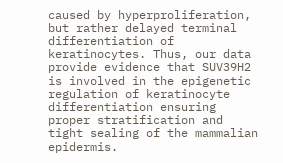caused by hyperproliferation, but rather delayed terminal differentiation of keratinocytes. Thus, our data provide evidence that SUV39H2 is involved in the epigenetic regulation of keratinocyte differentiation ensuring proper stratification and tight sealing of the mammalian epidermis.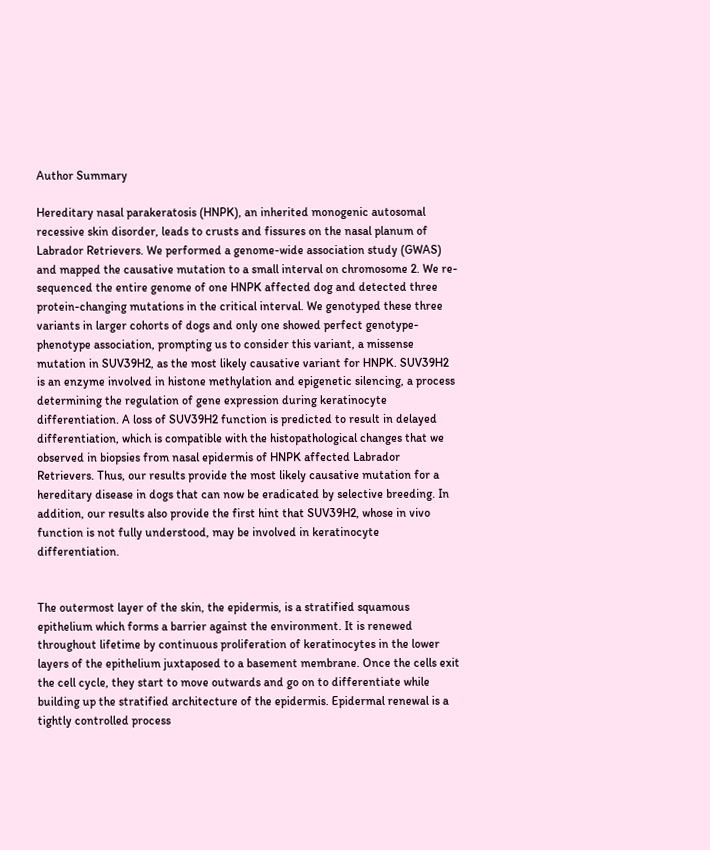Author Summary

Hereditary nasal parakeratosis (HNPK), an inherited monogenic autosomal recessive skin disorder, leads to crusts and fissures on the nasal planum of Labrador Retrievers. We performed a genome-wide association study (GWAS) and mapped the causative mutation to a small interval on chromosome 2. We re-sequenced the entire genome of one HNPK affected dog and detected three protein-changing mutations in the critical interval. We genotyped these three variants in larger cohorts of dogs and only one showed perfect genotype-phenotype association, prompting us to consider this variant, a missense mutation in SUV39H2, as the most likely causative variant for HNPK. SUV39H2 is an enzyme involved in histone methylation and epigenetic silencing, a process determining the regulation of gene expression during keratinocyte differentiation. A loss of SUV39H2 function is predicted to result in delayed differentiation, which is compatible with the histopathological changes that we observed in biopsies from nasal epidermis of HNPK affected Labrador Retrievers. Thus, our results provide the most likely causative mutation for a hereditary disease in dogs that can now be eradicated by selective breeding. In addition, our results also provide the first hint that SUV39H2, whose in vivo function is not fully understood, may be involved in keratinocyte differentiation.


The outermost layer of the skin, the epidermis, is a stratified squamous epithelium which forms a barrier against the environment. It is renewed throughout lifetime by continuous proliferation of keratinocytes in the lower layers of the epithelium juxtaposed to a basement membrane. Once the cells exit the cell cycle, they start to move outwards and go on to differentiate while building up the stratified architecture of the epidermis. Epidermal renewal is a tightly controlled process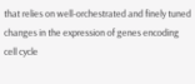that relies on well-orchestrated and finely tuned changes in the expression of genes encoding cell cycle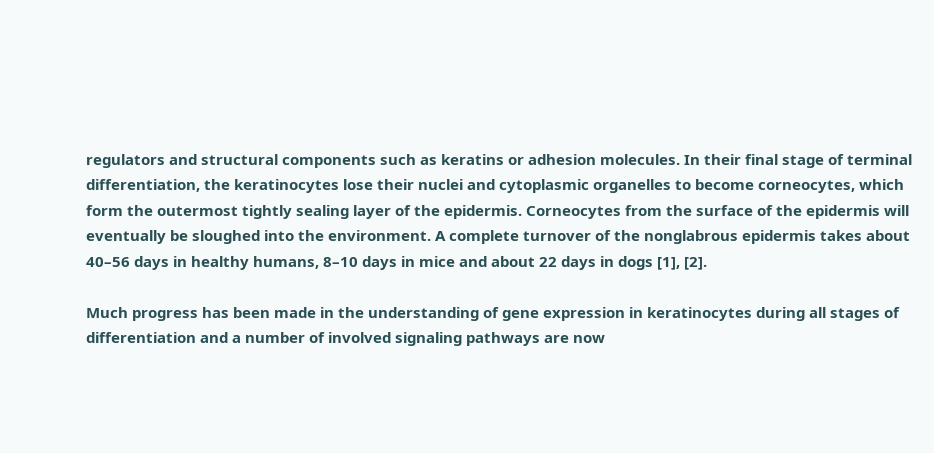regulators and structural components such as keratins or adhesion molecules. In their final stage of terminal differentiation, the keratinocytes lose their nuclei and cytoplasmic organelles to become corneocytes, which form the outermost tightly sealing layer of the epidermis. Corneocytes from the surface of the epidermis will eventually be sloughed into the environment. A complete turnover of the nonglabrous epidermis takes about 40–56 days in healthy humans, 8–10 days in mice and about 22 days in dogs [1], [2].

Much progress has been made in the understanding of gene expression in keratinocytes during all stages of differentiation and a number of involved signaling pathways are now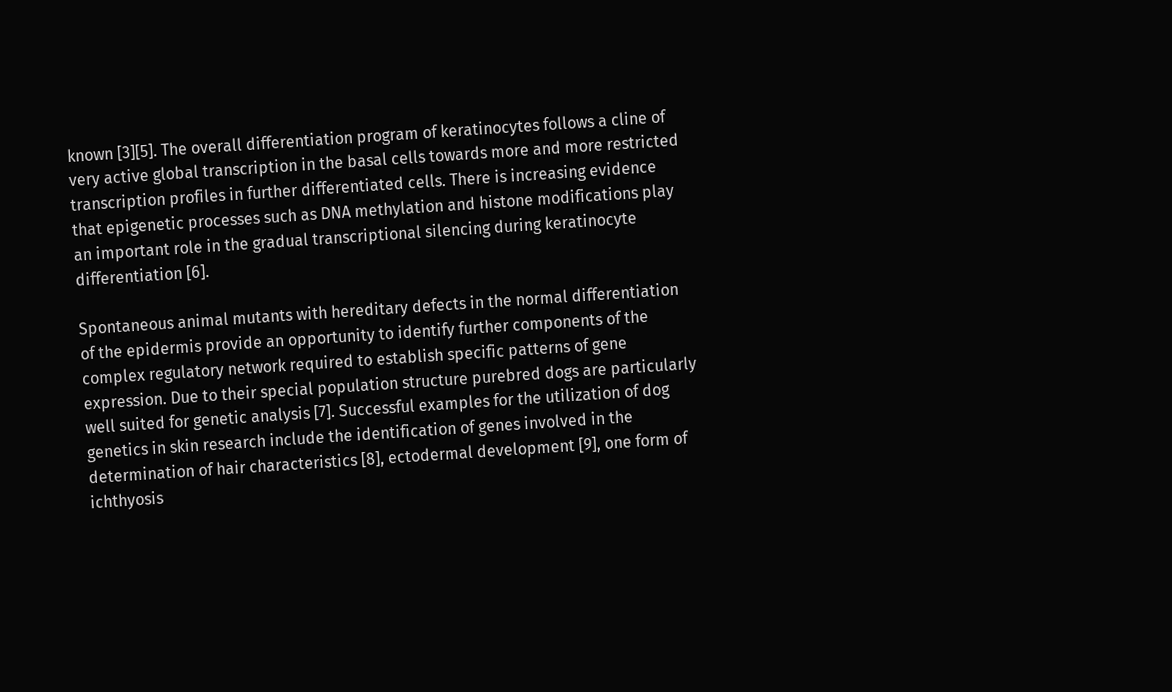known [3][5]. The overall differentiation program of keratinocytes follows a cline of very active global transcription in the basal cells towards more and more restricted transcription profiles in further differentiated cells. There is increasing evidence that epigenetic processes such as DNA methylation and histone modifications play an important role in the gradual transcriptional silencing during keratinocyte differentiation [6].

Spontaneous animal mutants with hereditary defects in the normal differentiation of the epidermis provide an opportunity to identify further components of the complex regulatory network required to establish specific patterns of gene expression. Due to their special population structure purebred dogs are particularly well suited for genetic analysis [7]. Successful examples for the utilization of dog genetics in skin research include the identification of genes involved in the determination of hair characteristics [8], ectodermal development [9], one form of ichthyosis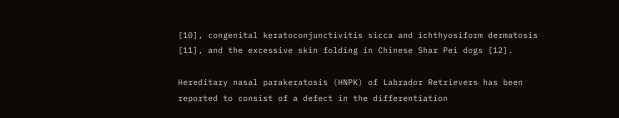[10], congenital keratoconjunctivitis sicca and ichthyosiform dermatosis [11], and the excessive skin folding in Chinese Shar Pei dogs [12].

Hereditary nasal parakeratosis (HNPK) of Labrador Retrievers has been reported to consist of a defect in the differentiation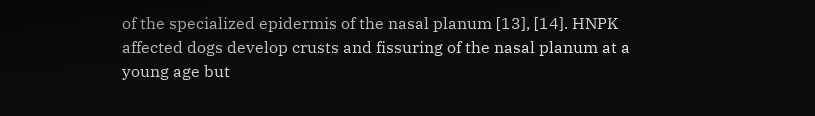of the specialized epidermis of the nasal planum [13], [14]. HNPK affected dogs develop crusts and fissuring of the nasal planum at a young age but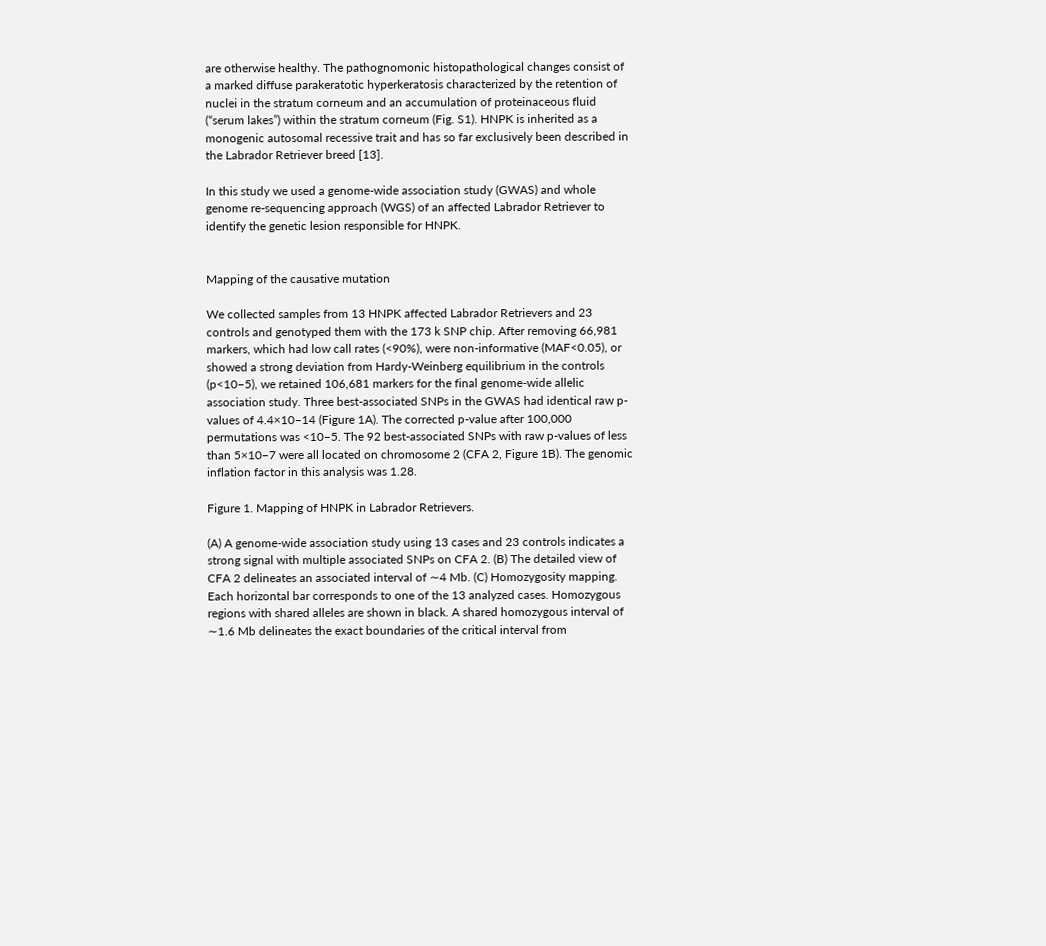are otherwise healthy. The pathognomonic histopathological changes consist of a marked diffuse parakeratotic hyperkeratosis characterized by the retention of nuclei in the stratum corneum and an accumulation of proteinaceous fluid (“serum lakes”) within the stratum corneum (Fig. S1). HNPK is inherited as a monogenic autosomal recessive trait and has so far exclusively been described in the Labrador Retriever breed [13].

In this study we used a genome-wide association study (GWAS) and whole genome re-sequencing approach (WGS) of an affected Labrador Retriever to identify the genetic lesion responsible for HNPK.


Mapping of the causative mutation

We collected samples from 13 HNPK affected Labrador Retrievers and 23 controls and genotyped them with the 173 k SNP chip. After removing 66,981 markers, which had low call rates (<90%), were non-informative (MAF<0.05), or showed a strong deviation from Hardy-Weinberg equilibrium in the controls (p<10−5), we retained 106,681 markers for the final genome-wide allelic association study. Three best-associated SNPs in the GWAS had identical raw p-values of 4.4×10−14 (Figure 1A). The corrected p-value after 100,000 permutations was <10−5. The 92 best-associated SNPs with raw p-values of less than 5×10−7 were all located on chromosome 2 (CFA 2, Figure 1B). The genomic inflation factor in this analysis was 1.28.

Figure 1. Mapping of HNPK in Labrador Retrievers.

(A) A genome-wide association study using 13 cases and 23 controls indicates a strong signal with multiple associated SNPs on CFA 2. (B) The detailed view of CFA 2 delineates an associated interval of ∼4 Mb. (C) Homozygosity mapping. Each horizontal bar corresponds to one of the 13 analyzed cases. Homozygous regions with shared alleles are shown in black. A shared homozygous interval of ∼1.6 Mb delineates the exact boundaries of the critical interval from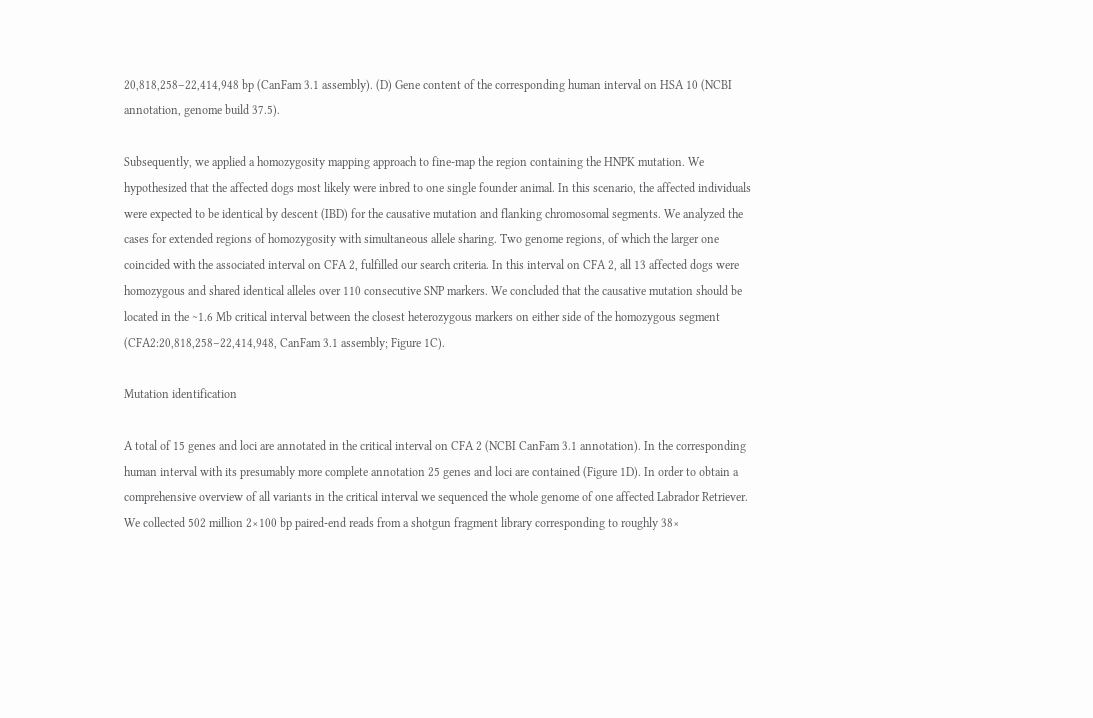20,818,258–22,414,948 bp (CanFam 3.1 assembly). (D) Gene content of the corresponding human interval on HSA 10 (NCBI annotation, genome build 37.5).

Subsequently, we applied a homozygosity mapping approach to fine-map the region containing the HNPK mutation. We hypothesized that the affected dogs most likely were inbred to one single founder animal. In this scenario, the affected individuals were expected to be identical by descent (IBD) for the causative mutation and flanking chromosomal segments. We analyzed the cases for extended regions of homozygosity with simultaneous allele sharing. Two genome regions, of which the larger one coincided with the associated interval on CFA 2, fulfilled our search criteria. In this interval on CFA 2, all 13 affected dogs were homozygous and shared identical alleles over 110 consecutive SNP markers. We concluded that the causative mutation should be located in the ∼1.6 Mb critical interval between the closest heterozygous markers on either side of the homozygous segment (CFA2:20,818,258–22,414,948, CanFam 3.1 assembly; Figure 1C).

Mutation identification

A total of 15 genes and loci are annotated in the critical interval on CFA 2 (NCBI CanFam 3.1 annotation). In the corresponding human interval with its presumably more complete annotation 25 genes and loci are contained (Figure 1D). In order to obtain a comprehensive overview of all variants in the critical interval we sequenced the whole genome of one affected Labrador Retriever. We collected 502 million 2×100 bp paired-end reads from a shotgun fragment library corresponding to roughly 38×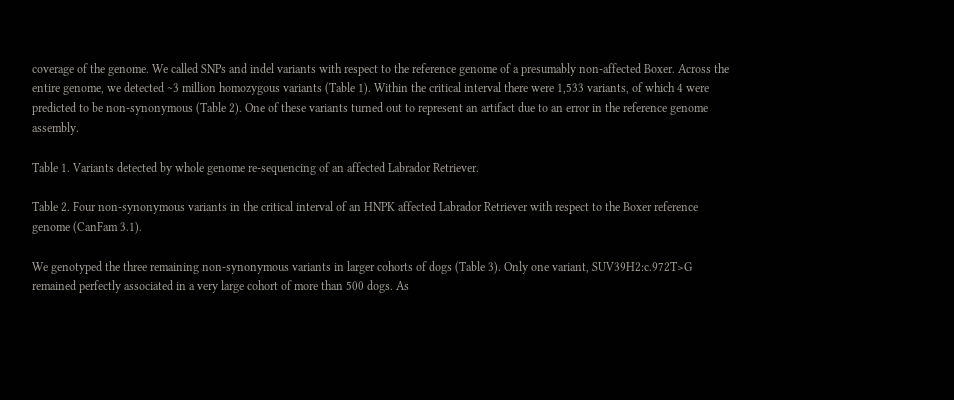coverage of the genome. We called SNPs and indel variants with respect to the reference genome of a presumably non-affected Boxer. Across the entire genome, we detected ∼3 million homozygous variants (Table 1). Within the critical interval there were 1,533 variants, of which 4 were predicted to be non-synonymous (Table 2). One of these variants turned out to represent an artifact due to an error in the reference genome assembly.

Table 1. Variants detected by whole genome re-sequencing of an affected Labrador Retriever.

Table 2. Four non-synonymous variants in the critical interval of an HNPK affected Labrador Retriever with respect to the Boxer reference genome (CanFam 3.1).

We genotyped the three remaining non-synonymous variants in larger cohorts of dogs (Table 3). Only one variant, SUV39H2:c.972T>G remained perfectly associated in a very large cohort of more than 500 dogs. As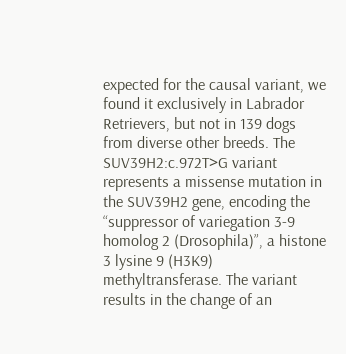expected for the causal variant, we found it exclusively in Labrador Retrievers, but not in 139 dogs from diverse other breeds. The SUV39H2:c.972T>G variant represents a missense mutation in the SUV39H2 gene, encoding the “suppressor of variegation 3-9 homolog 2 (Drosophila)”, a histone 3 lysine 9 (H3K9) methyltransferase. The variant results in the change of an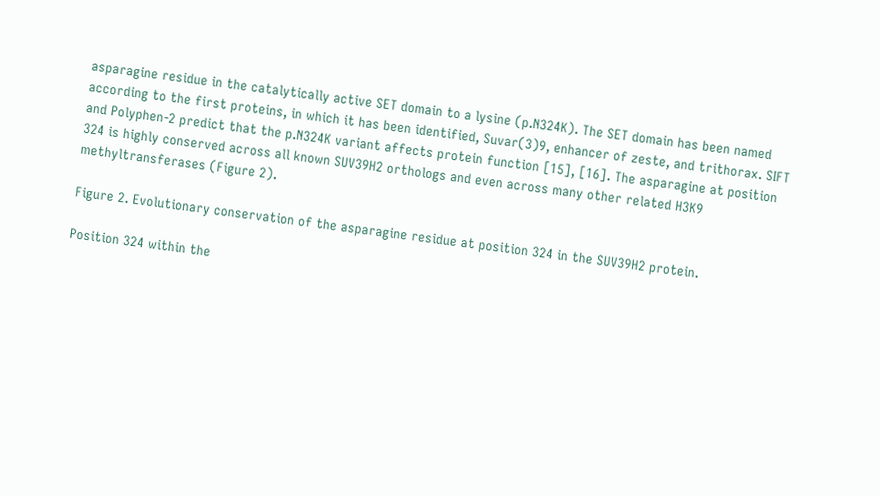asparagine residue in the catalytically active SET domain to a lysine (p.N324K). The SET domain has been named according to the first proteins, in which it has been identified, Suvar(3)9, enhancer of zeste, and trithorax. SIFT and Polyphen-2 predict that the p.N324K variant affects protein function [15], [16]. The asparagine at position 324 is highly conserved across all known SUV39H2 orthologs and even across many other related H3K9 methyltransferases (Figure 2).

Figure 2. Evolutionary conservation of the asparagine residue at position 324 in the SUV39H2 protein.

Position 324 within the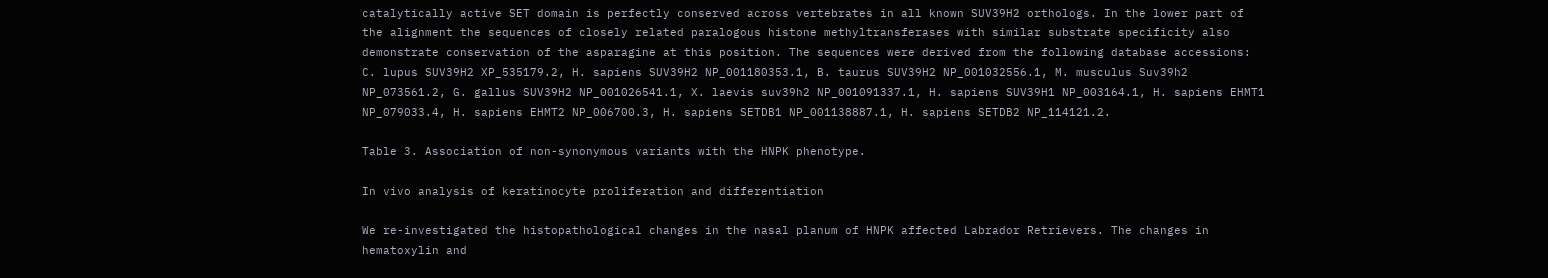catalytically active SET domain is perfectly conserved across vertebrates in all known SUV39H2 orthologs. In the lower part of the alignment the sequences of closely related paralogous histone methyltransferases with similar substrate specificity also demonstrate conservation of the asparagine at this position. The sequences were derived from the following database accessions: C. lupus SUV39H2 XP_535179.2, H. sapiens SUV39H2 NP_001180353.1, B. taurus SUV39H2 NP_001032556.1, M. musculus Suv39h2 NP_073561.2, G. gallus SUV39H2 NP_001026541.1, X. laevis suv39h2 NP_001091337.1, H. sapiens SUV39H1 NP_003164.1, H. sapiens EHMT1 NP_079033.4, H. sapiens EHMT2 NP_006700.3, H. sapiens SETDB1 NP_001138887.1, H. sapiens SETDB2 NP_114121.2.

Table 3. Association of non-synonymous variants with the HNPK phenotype.

In vivo analysis of keratinocyte proliferation and differentiation

We re-investigated the histopathological changes in the nasal planum of HNPK affected Labrador Retrievers. The changes in hematoxylin and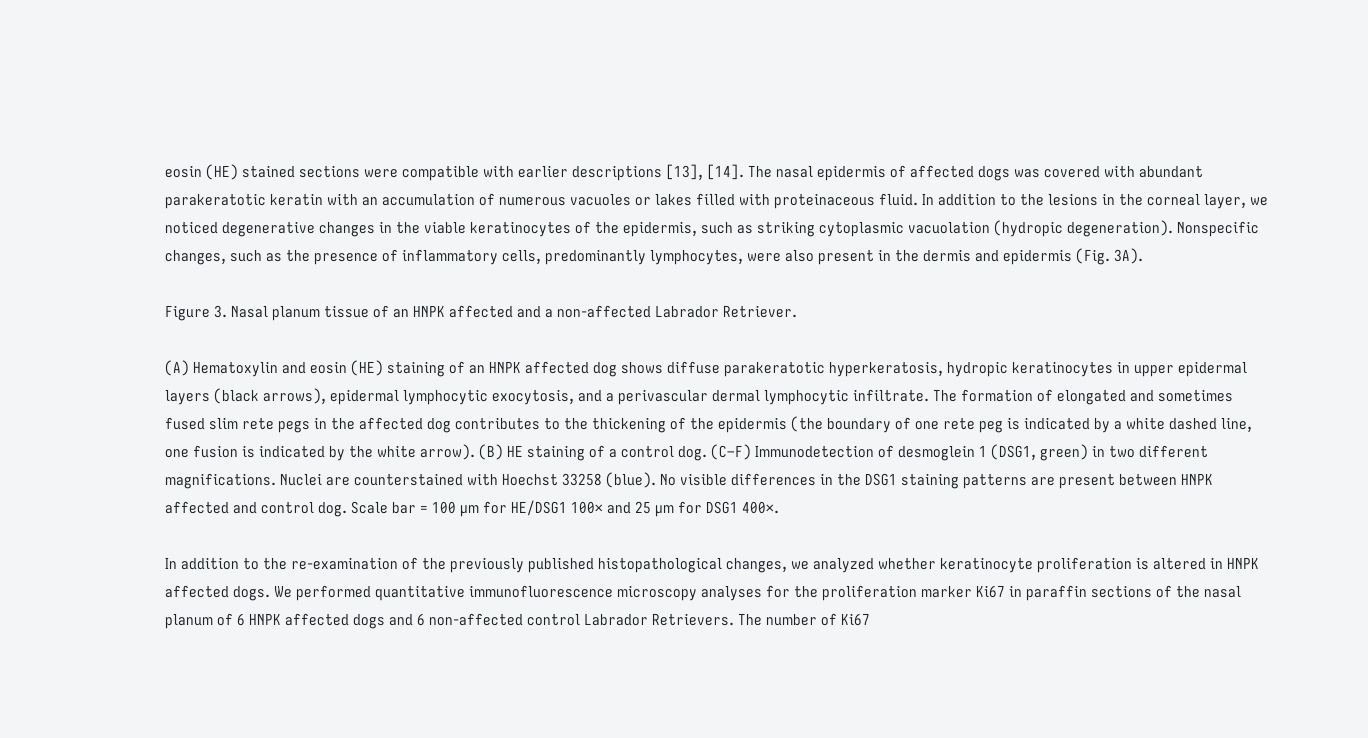eosin (HE) stained sections were compatible with earlier descriptions [13], [14]. The nasal epidermis of affected dogs was covered with abundant parakeratotic keratin with an accumulation of numerous vacuoles or lakes filled with proteinaceous fluid. In addition to the lesions in the corneal layer, we noticed degenerative changes in the viable keratinocytes of the epidermis, such as striking cytoplasmic vacuolation (hydropic degeneration). Nonspecific changes, such as the presence of inflammatory cells, predominantly lymphocytes, were also present in the dermis and epidermis (Fig. 3A).

Figure 3. Nasal planum tissue of an HNPK affected and a non-affected Labrador Retriever.

(A) Hematoxylin and eosin (HE) staining of an HNPK affected dog shows diffuse parakeratotic hyperkeratosis, hydropic keratinocytes in upper epidermal layers (black arrows), epidermal lymphocytic exocytosis, and a perivascular dermal lymphocytic infiltrate. The formation of elongated and sometimes fused slim rete pegs in the affected dog contributes to the thickening of the epidermis (the boundary of one rete peg is indicated by a white dashed line, one fusion is indicated by the white arrow). (B) HE staining of a control dog. (C–F) Immunodetection of desmoglein 1 (DSG1, green) in two different magnifications. Nuclei are counterstained with Hoechst 33258 (blue). No visible differences in the DSG1 staining patterns are present between HNPK affected and control dog. Scale bar = 100 µm for HE/DSG1 100× and 25 µm for DSG1 400×.

In addition to the re-examination of the previously published histopathological changes, we analyzed whether keratinocyte proliferation is altered in HNPK affected dogs. We performed quantitative immunofluorescence microscopy analyses for the proliferation marker Ki67 in paraffin sections of the nasal planum of 6 HNPK affected dogs and 6 non-affected control Labrador Retrievers. The number of Ki67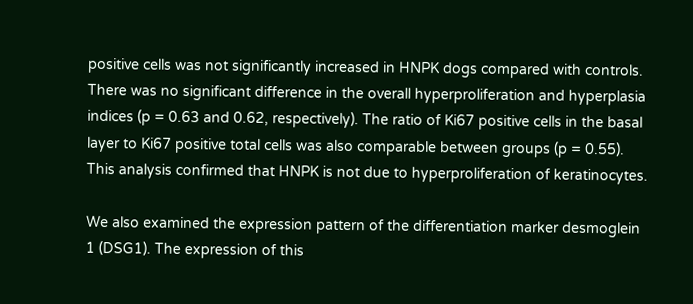positive cells was not significantly increased in HNPK dogs compared with controls. There was no significant difference in the overall hyperproliferation and hyperplasia indices (p = 0.63 and 0.62, respectively). The ratio of Ki67 positive cells in the basal layer to Ki67 positive total cells was also comparable between groups (p = 0.55). This analysis confirmed that HNPK is not due to hyperproliferation of keratinocytes.

We also examined the expression pattern of the differentiation marker desmoglein 1 (DSG1). The expression of this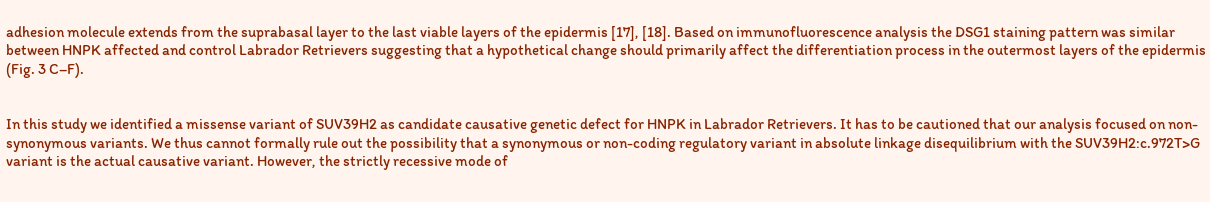adhesion molecule extends from the suprabasal layer to the last viable layers of the epidermis [17], [18]. Based on immunofluorescence analysis the DSG1 staining pattern was similar between HNPK affected and control Labrador Retrievers suggesting that a hypothetical change should primarily affect the differentiation process in the outermost layers of the epidermis (Fig. 3 C–F).


In this study we identified a missense variant of SUV39H2 as candidate causative genetic defect for HNPK in Labrador Retrievers. It has to be cautioned that our analysis focused on non-synonymous variants. We thus cannot formally rule out the possibility that a synonymous or non-coding regulatory variant in absolute linkage disequilibrium with the SUV39H2:c.972T>G variant is the actual causative variant. However, the strictly recessive mode of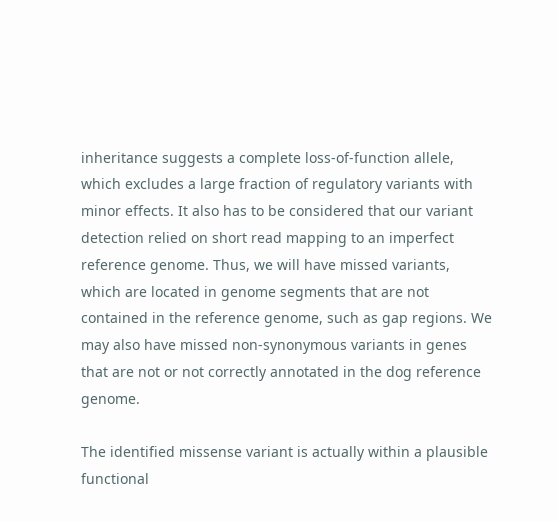inheritance suggests a complete loss-of-function allele, which excludes a large fraction of regulatory variants with minor effects. It also has to be considered that our variant detection relied on short read mapping to an imperfect reference genome. Thus, we will have missed variants, which are located in genome segments that are not contained in the reference genome, such as gap regions. We may also have missed non-synonymous variants in genes that are not or not correctly annotated in the dog reference genome.

The identified missense variant is actually within a plausible functional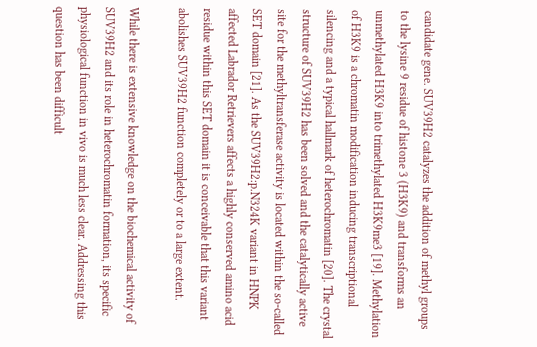candidate gene. SUV39H2 catalyzes the addition of methyl groups to the lysine 9 residue of histone 3 (H3K9) and transforms an unmethylated H3K9 into trimethylated H3K9me3 [19]. Methylation of H3K9 is a chromatin modification inducing transcriptional silencing and a typical hallmark of heterochromatin [20]. The crystal structure of SUV39H2 has been solved and the catalytically active site for the methyltransferase activity is located within the so-called SET domain [21]. As the SUV39H2:p.N324K variant in HNPK affected Labrador Retrievers affects a highly conserved amino acid residue within this SET domain it is conceivable that this variant abolishes SUV39H2 function completely or to a large extent.

While there is extensive knowledge on the biochemical activity of SUV39H2 and its role in heterochromatin formation, its specific physiological function in vivo is much less clear. Addressing this question has been difficult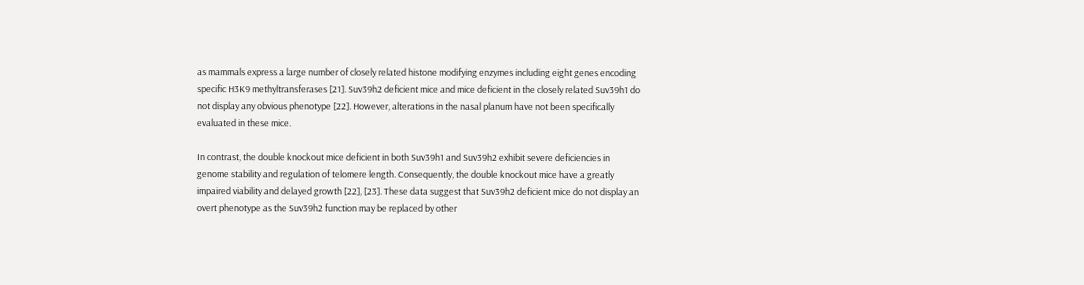as mammals express a large number of closely related histone modifying enzymes including eight genes encoding specific H3K9 methyltransferases [21]. Suv39h2 deficient mice and mice deficient in the closely related Suv39h1 do not display any obvious phenotype [22]. However, alterations in the nasal planum have not been specifically evaluated in these mice.

In contrast, the double knockout mice deficient in both Suv39h1 and Suv39h2 exhibit severe deficiencies in genome stability and regulation of telomere length. Consequently, the double knockout mice have a greatly impaired viability and delayed growth [22], [23]. These data suggest that Suv39h2 deficient mice do not display an overt phenotype as the Suv39h2 function may be replaced by other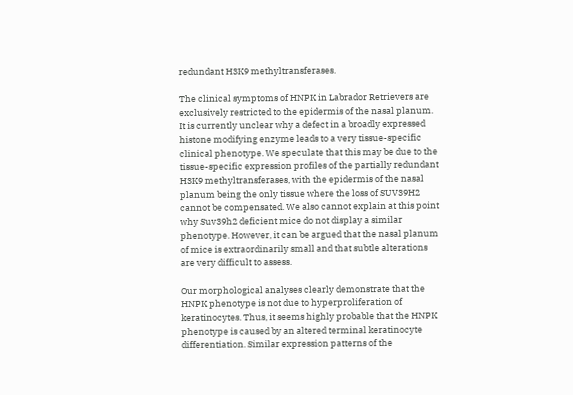redundant H3K9 methyltransferases.

The clinical symptoms of HNPK in Labrador Retrievers are exclusively restricted to the epidermis of the nasal planum. It is currently unclear why a defect in a broadly expressed histone modifying enzyme leads to a very tissue-specific clinical phenotype. We speculate that this may be due to the tissue-specific expression profiles of the partially redundant H3K9 methyltransferases, with the epidermis of the nasal planum being the only tissue where the loss of SUV39H2 cannot be compensated. We also cannot explain at this point why Suv39h2 deficient mice do not display a similar phenotype. However, it can be argued that the nasal planum of mice is extraordinarily small and that subtle alterations are very difficult to assess.

Our morphological analyses clearly demonstrate that the HNPK phenotype is not due to hyperproliferation of keratinocytes. Thus, it seems highly probable that the HNPK phenotype is caused by an altered terminal keratinocyte differentiation. Similar expression patterns of the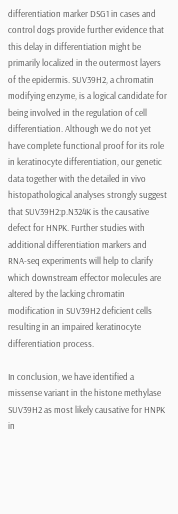differentiation marker DSG1 in cases and control dogs provide further evidence that this delay in differentiation might be primarily localized in the outermost layers of the epidermis. SUV39H2, a chromatin modifying enzyme, is a logical candidate for being involved in the regulation of cell differentiation. Although we do not yet have complete functional proof for its role in keratinocyte differentiation, our genetic data together with the detailed in vivo histopathological analyses strongly suggest that SUV39H2:p.N324K is the causative defect for HNPK. Further studies with additional differentiation markers and RNA-seq experiments will help to clarify which downstream effector molecules are altered by the lacking chromatin modification in SUV39H2 deficient cells resulting in an impaired keratinocyte differentiation process.

In conclusion, we have identified a missense variant in the histone methylase SUV39H2 as most likely causative for HNPK in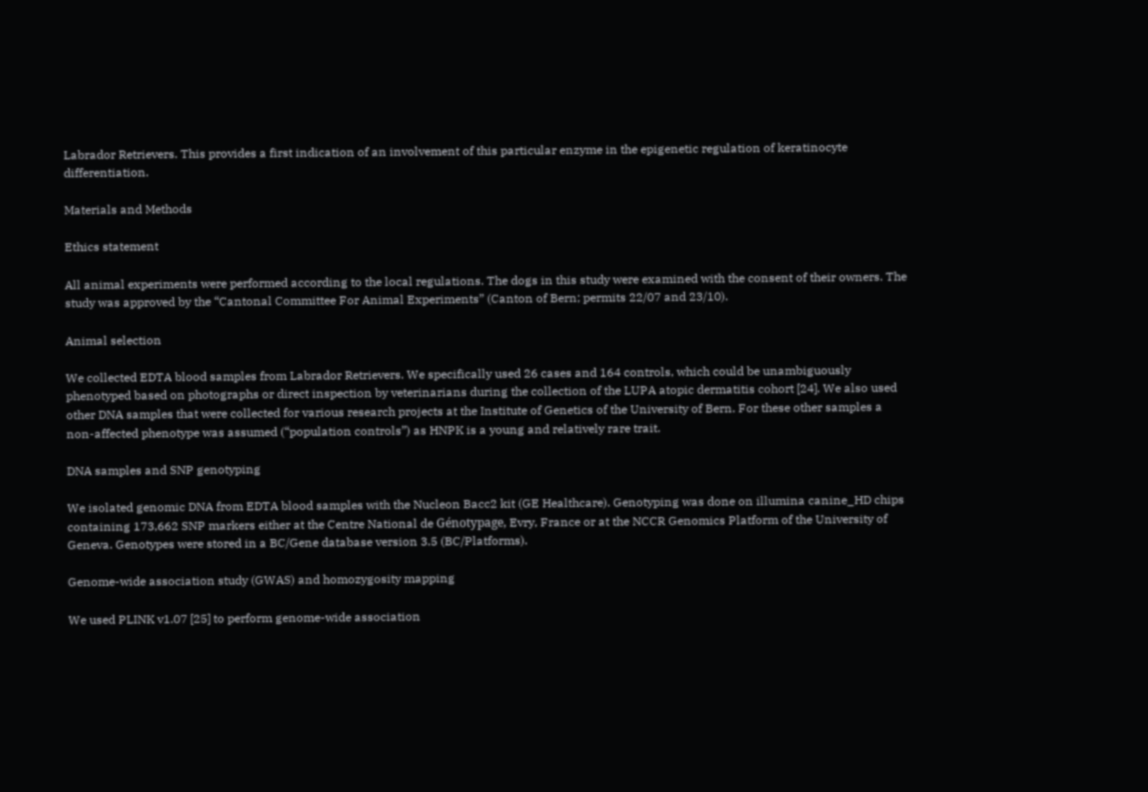Labrador Retrievers. This provides a first indication of an involvement of this particular enzyme in the epigenetic regulation of keratinocyte differentiation.

Materials and Methods

Ethics statement

All animal experiments were performed according to the local regulations. The dogs in this study were examined with the consent of their owners. The study was approved by the “Cantonal Committee For Animal Experiments” (Canton of Bern; permits 22/07 and 23/10).

Animal selection

We collected EDTA blood samples from Labrador Retrievers. We specifically used 26 cases and 164 controls, which could be unambiguously phenotyped based on photographs or direct inspection by veterinarians during the collection of the LUPA atopic dermatitis cohort [24]. We also used other DNA samples that were collected for various research projects at the Institute of Genetics of the University of Bern. For these other samples a non-affected phenotype was assumed (“population controls”) as HNPK is a young and relatively rare trait.

DNA samples and SNP genotyping

We isolated genomic DNA from EDTA blood samples with the Nucleon Bacc2 kit (GE Healthcare). Genotyping was done on illumina canine_HD chips containing 173,662 SNP markers either at the Centre National de Génotypage, Evry, France or at the NCCR Genomics Platform of the University of Geneva. Genotypes were stored in a BC/Gene database version 3.5 (BC/Platforms).

Genome-wide association study (GWAS) and homozygosity mapping

We used PLINK v1.07 [25] to perform genome-wide association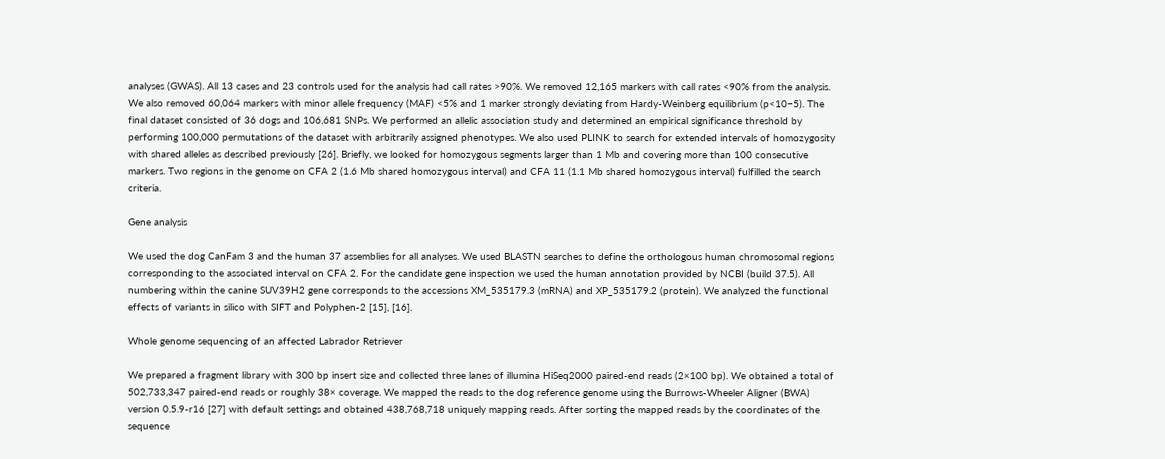analyses (GWAS). All 13 cases and 23 controls used for the analysis had call rates >90%. We removed 12,165 markers with call rates <90% from the analysis. We also removed 60,064 markers with minor allele frequency (MAF) <5% and 1 marker strongly deviating from Hardy-Weinberg equilibrium (p<10−5). The final dataset consisted of 36 dogs and 106,681 SNPs. We performed an allelic association study and determined an empirical significance threshold by performing 100,000 permutations of the dataset with arbitrarily assigned phenotypes. We also used PLINK to search for extended intervals of homozygosity with shared alleles as described previously [26]. Briefly, we looked for homozygous segments larger than 1 Mb and covering more than 100 consecutive markers. Two regions in the genome on CFA 2 (1.6 Mb shared homozygous interval) and CFA 11 (1.1 Mb shared homozygous interval) fulfilled the search criteria.

Gene analysis

We used the dog CanFam 3 and the human 37 assemblies for all analyses. We used BLASTN searches to define the orthologous human chromosomal regions corresponding to the associated interval on CFA 2. For the candidate gene inspection we used the human annotation provided by NCBI (build 37.5). All numbering within the canine SUV39H2 gene corresponds to the accessions XM_535179.3 (mRNA) and XP_535179.2 (protein). We analyzed the functional effects of variants in silico with SIFT and Polyphen-2 [15], [16].

Whole genome sequencing of an affected Labrador Retriever

We prepared a fragment library with 300 bp insert size and collected three lanes of illumina HiSeq2000 paired-end reads (2×100 bp). We obtained a total of 502,733,347 paired-end reads or roughly 38× coverage. We mapped the reads to the dog reference genome using the Burrows-Wheeler Aligner (BWA) version 0.5.9-r16 [27] with default settings and obtained 438,768,718 uniquely mapping reads. After sorting the mapped reads by the coordinates of the sequence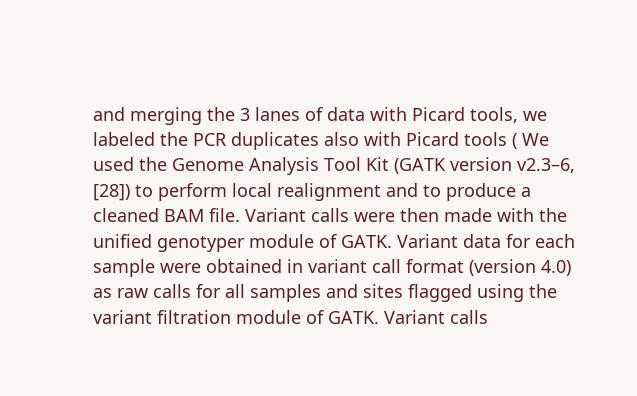and merging the 3 lanes of data with Picard tools, we labeled the PCR duplicates also with Picard tools ( We used the Genome Analysis Tool Kit (GATK version v2.3–6, [28]) to perform local realignment and to produce a cleaned BAM file. Variant calls were then made with the unified genotyper module of GATK. Variant data for each sample were obtained in variant call format (version 4.0) as raw calls for all samples and sites flagged using the variant filtration module of GATK. Variant calls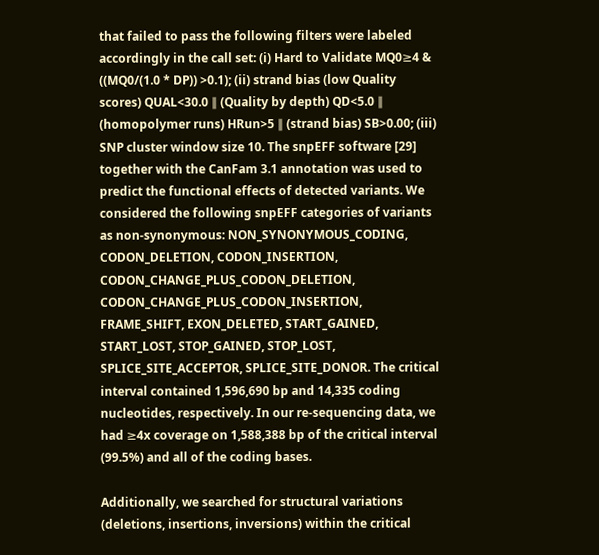that failed to pass the following filters were labeled accordingly in the call set: (i) Hard to Validate MQ0≥4 & ((MQ0/(1.0 * DP)) >0.1); (ii) strand bias (low Quality scores) QUAL<30.0 ∥ (Quality by depth) QD<5.0 ∥ (homopolymer runs) HRun>5 ∥ (strand bias) SB>0.00; (iii) SNP cluster window size 10. The snpEFF software [29] together with the CanFam 3.1 annotation was used to predict the functional effects of detected variants. We considered the following snpEFF categories of variants as non-synonymous: NON_SYNONYMOUS_CODING, CODON_DELETION, CODON_INSERTION, CODON_CHANGE_PLUS_CODON_DELETION, CODON_CHANGE_PLUS_CODON_INSERTION, FRAME_SHIFT, EXON_DELETED, START_GAINED, START_LOST, STOP_GAINED, STOP_LOST, SPLICE_SITE_ACCEPTOR, SPLICE_SITE_DONOR. The critical interval contained 1,596,690 bp and 14,335 coding nucleotides, respectively. In our re-sequencing data, we had ≥4x coverage on 1,588,388 bp of the critical interval (99.5%) and all of the coding bases.

Additionally, we searched for structural variations (deletions, insertions, inversions) within the critical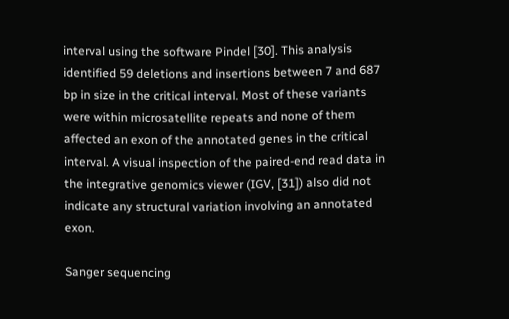interval using the software Pindel [30]. This analysis identified 59 deletions and insertions between 7 and 687 bp in size in the critical interval. Most of these variants were within microsatellite repeats and none of them affected an exon of the annotated genes in the critical interval. A visual inspection of the paired-end read data in the integrative genomics viewer (IGV, [31]) also did not indicate any structural variation involving an annotated exon.

Sanger sequencing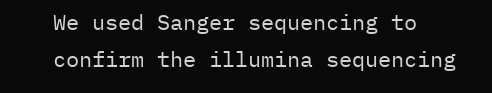We used Sanger sequencing to confirm the illumina sequencing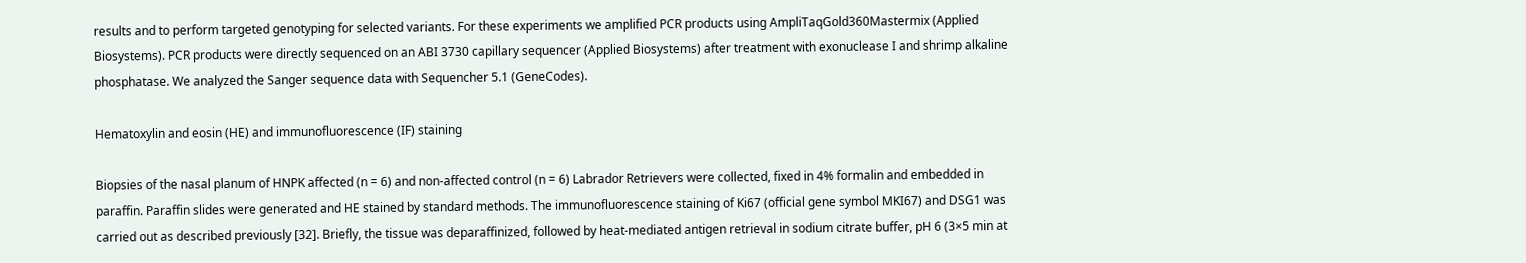results and to perform targeted genotyping for selected variants. For these experiments we amplified PCR products using AmpliTaqGold360Mastermix (Applied Biosystems). PCR products were directly sequenced on an ABI 3730 capillary sequencer (Applied Biosystems) after treatment with exonuclease I and shrimp alkaline phosphatase. We analyzed the Sanger sequence data with Sequencher 5.1 (GeneCodes).

Hematoxylin and eosin (HE) and immunofluorescence (IF) staining

Biopsies of the nasal planum of HNPK affected (n = 6) and non-affected control (n = 6) Labrador Retrievers were collected, fixed in 4% formalin and embedded in paraffin. Paraffin slides were generated and HE stained by standard methods. The immunofluorescence staining of Ki67 (official gene symbol MKI67) and DSG1 was carried out as described previously [32]. Briefly, the tissue was deparaffinized, followed by heat-mediated antigen retrieval in sodium citrate buffer, pH 6 (3×5 min at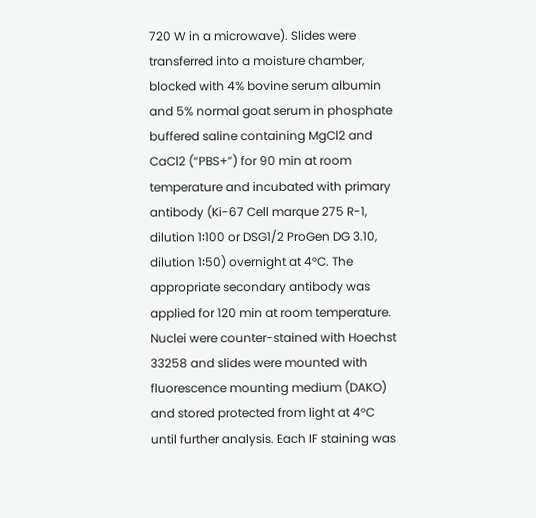720 W in a microwave). Slides were transferred into a moisture chamber, blocked with 4% bovine serum albumin and 5% normal goat serum in phosphate buffered saline containing MgCl2 and CaCl2 (“PBS+”) for 90 min at room temperature and incubated with primary antibody (Ki-67 Cell marque 275 R-1, dilution 1∶100 or DSG1/2 ProGen DG 3.10, dilution 1∶50) overnight at 4°C. The appropriate secondary antibody was applied for 120 min at room temperature. Nuclei were counter-stained with Hoechst 33258 and slides were mounted with fluorescence mounting medium (DAKO) and stored protected from light at 4°C until further analysis. Each IF staining was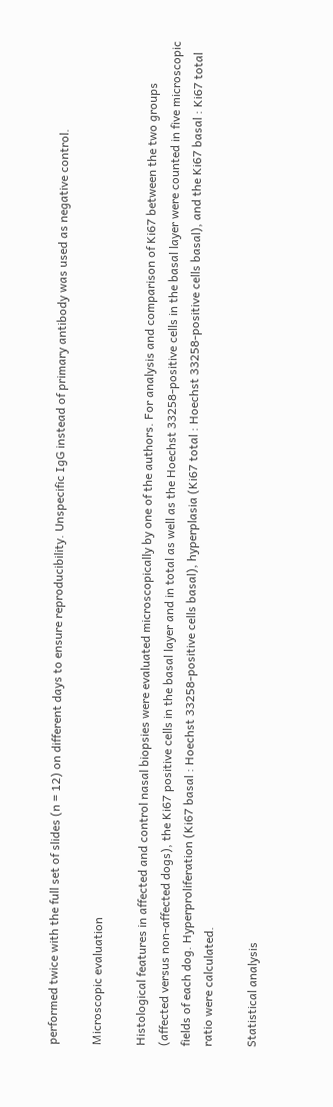performed twice with the full set of slides (n = 12) on different days to ensure reproducibility. Unspecific IgG instead of primary antibody was used as negative control.

Microscopic evaluation

Histological features in affected and control nasal biopsies were evaluated microscopically by one of the authors. For analysis and comparison of Ki67 between the two groups (affected versus non-affected dogs), the Ki67 positive cells in the basal layer and in total as well as the Hoechst 33258-positive cells in the basal layer were counted in five microscopic fields of each dog. Hyperproliferation (Ki67 basal : Hoechst 33258-positive cells basal), hyperplasia (Ki67 total : Hoechst 33258-positive cells basal), and the Ki67 basal : Ki67 total ratio were calculated.

Statistical analysis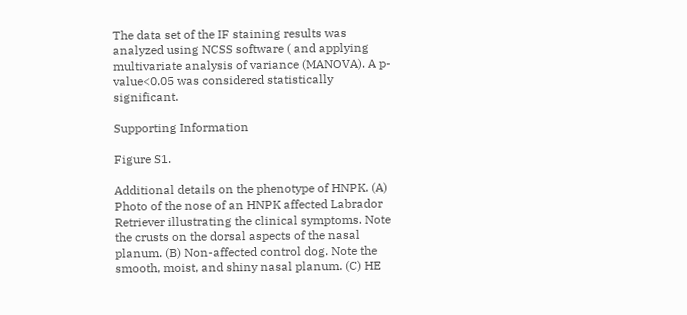The data set of the IF staining results was analyzed using NCSS software ( and applying multivariate analysis of variance (MANOVA). A p-value<0.05 was considered statistically significant.

Supporting Information

Figure S1.

Additional details on the phenotype of HNPK. (A) Photo of the nose of an HNPK affected Labrador Retriever illustrating the clinical symptoms. Note the crusts on the dorsal aspects of the nasal planum. (B) Non-affected control dog. Note the smooth, moist, and shiny nasal planum. (C) HE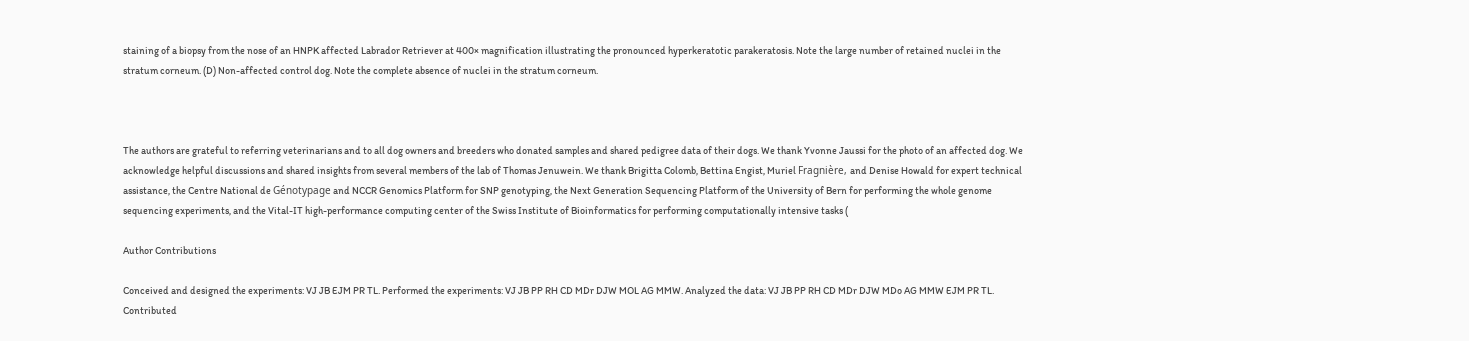staining of a biopsy from the nose of an HNPK affected Labrador Retriever at 400× magnification illustrating the pronounced hyperkeratotic parakeratosis. Note the large number of retained nuclei in the stratum corneum. (D) Non-affected control dog. Note the complete absence of nuclei in the stratum corneum.



The authors are grateful to referring veterinarians and to all dog owners and breeders who donated samples and shared pedigree data of their dogs. We thank Yvonne Jaussi for the photo of an affected dog. We acknowledge helpful discussions and shared insights from several members of the lab of Thomas Jenuwein. We thank Brigitta Colomb, Bettina Engist, Muriel Fragnière, and Denise Howald for expert technical assistance, the Centre National de Génotypage and NCCR Genomics Platform for SNP genotyping, the Next Generation Sequencing Platform of the University of Bern for performing the whole genome sequencing experiments, and the Vital-IT high-performance computing center of the Swiss Institute of Bioinformatics for performing computationally intensive tasks (

Author Contributions

Conceived and designed the experiments: VJ JB EJM PR TL. Performed the experiments: VJ JB PP RH CD MDr DJW MOL AG MMW. Analyzed the data: VJ JB PP RH CD MDr DJW MDo AG MMW EJM PR TL. Contributed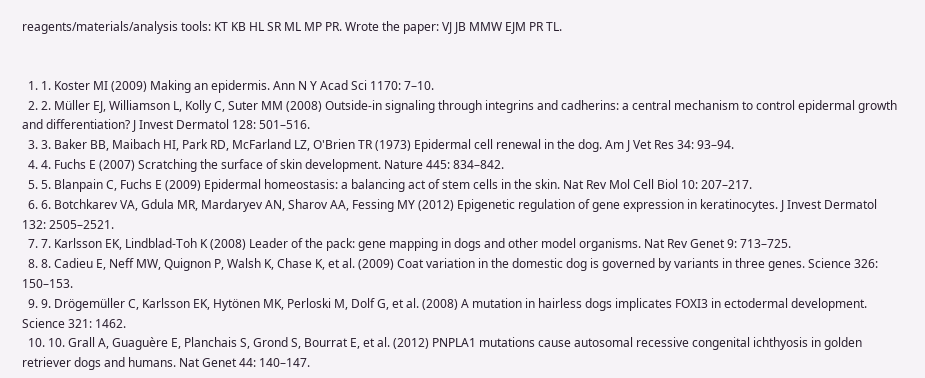reagents/materials/analysis tools: KT KB HL SR ML MP PR. Wrote the paper: VJ JB MMW EJM PR TL.


  1. 1. Koster MI (2009) Making an epidermis. Ann N Y Acad Sci 1170: 7–10.
  2. 2. Müller EJ, Williamson L, Kolly C, Suter MM (2008) Outside-in signaling through integrins and cadherins: a central mechanism to control epidermal growth and differentiation? J Invest Dermatol 128: 501–516.
  3. 3. Baker BB, Maibach HI, Park RD, McFarland LZ, O'Brien TR (1973) Epidermal cell renewal in the dog. Am J Vet Res 34: 93–94.
  4. 4. Fuchs E (2007) Scratching the surface of skin development. Nature 445: 834–842.
  5. 5. Blanpain C, Fuchs E (2009) Epidermal homeostasis: a balancing act of stem cells in the skin. Nat Rev Mol Cell Biol 10: 207–217.
  6. 6. Botchkarev VA, Gdula MR, Mardaryev AN, Sharov AA, Fessing MY (2012) Epigenetic regulation of gene expression in keratinocytes. J Invest Dermatol 132: 2505–2521.
  7. 7. Karlsson EK, Lindblad-Toh K (2008) Leader of the pack: gene mapping in dogs and other model organisms. Nat Rev Genet 9: 713–725.
  8. 8. Cadieu E, Neff MW, Quignon P, Walsh K, Chase K, et al. (2009) Coat variation in the domestic dog is governed by variants in three genes. Science 326: 150–153.
  9. 9. Drögemüller C, Karlsson EK, Hytönen MK, Perloski M, Dolf G, et al. (2008) A mutation in hairless dogs implicates FOXI3 in ectodermal development. Science 321: 1462.
  10. 10. Grall A, Guaguère E, Planchais S, Grond S, Bourrat E, et al. (2012) PNPLA1 mutations cause autosomal recessive congenital ichthyosis in golden retriever dogs and humans. Nat Genet 44: 140–147.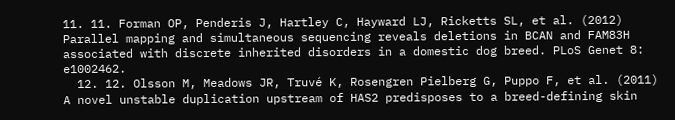11. 11. Forman OP, Penderis J, Hartley C, Hayward LJ, Ricketts SL, et al. (2012) Parallel mapping and simultaneous sequencing reveals deletions in BCAN and FAM83H associated with discrete inherited disorders in a domestic dog breed. PLoS Genet 8: e1002462.
  12. 12. Olsson M, Meadows JR, Truvé K, Rosengren Pielberg G, Puppo F, et al. (2011) A novel unstable duplication upstream of HAS2 predisposes to a breed-defining skin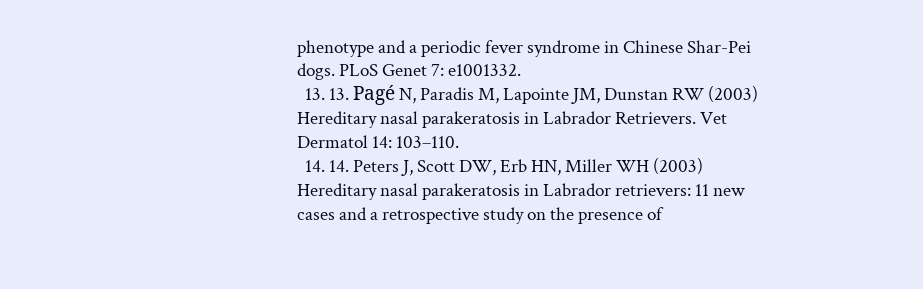phenotype and a periodic fever syndrome in Chinese Shar-Pei dogs. PLoS Genet 7: e1001332.
  13. 13. Pagé N, Paradis M, Lapointe JM, Dunstan RW (2003) Hereditary nasal parakeratosis in Labrador Retrievers. Vet Dermatol 14: 103–110.
  14. 14. Peters J, Scott DW, Erb HN, Miller WH (2003) Hereditary nasal parakeratosis in Labrador retrievers: 11 new cases and a retrospective study on the presence of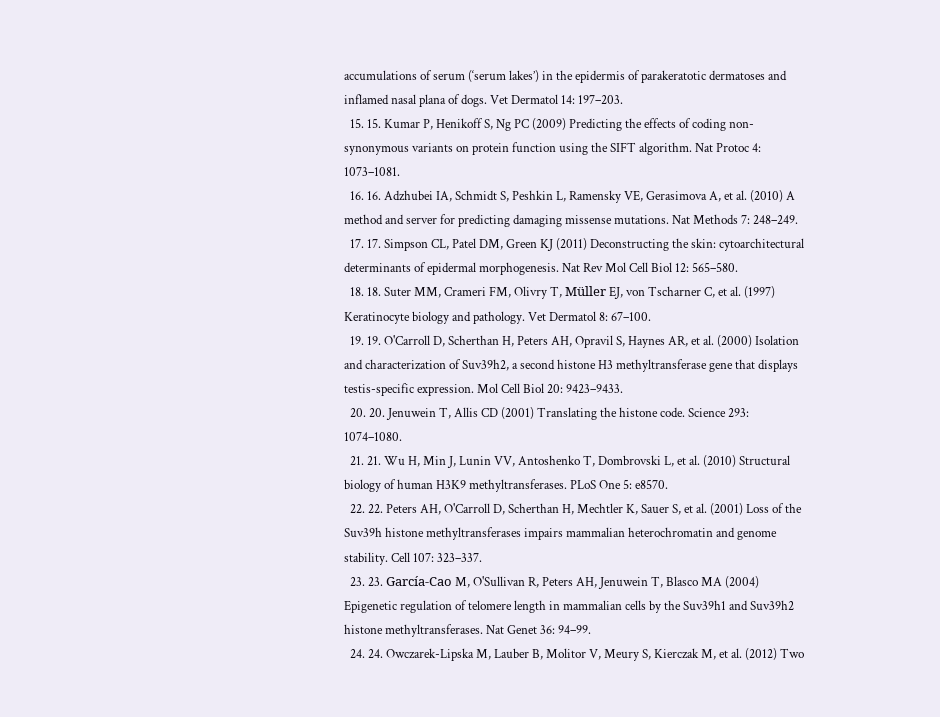accumulations of serum (‘serum lakes’) in the epidermis of parakeratotic dermatoses and inflamed nasal plana of dogs. Vet Dermatol 14: 197–203.
  15. 15. Kumar P, Henikoff S, Ng PC (2009) Predicting the effects of coding non-synonymous variants on protein function using the SIFT algorithm. Nat Protoc 4: 1073–1081.
  16. 16. Adzhubei IA, Schmidt S, Peshkin L, Ramensky VE, Gerasimova A, et al. (2010) A method and server for predicting damaging missense mutations. Nat Methods 7: 248–249.
  17. 17. Simpson CL, Patel DM, Green KJ (2011) Deconstructing the skin: cytoarchitectural determinants of epidermal morphogenesis. Nat Rev Mol Cell Biol 12: 565–580.
  18. 18. Suter MM, Crameri FM, Olivry T, Müller EJ, von Tscharner C, et al. (1997) Keratinocyte biology and pathology. Vet Dermatol 8: 67–100.
  19. 19. O'Carroll D, Scherthan H, Peters AH, Opravil S, Haynes AR, et al. (2000) Isolation and characterization of Suv39h2, a second histone H3 methyltransferase gene that displays testis-specific expression. Mol Cell Biol 20: 9423–9433.
  20. 20. Jenuwein T, Allis CD (2001) Translating the histone code. Science 293: 1074–1080.
  21. 21. Wu H, Min J, Lunin VV, Antoshenko T, Dombrovski L, et al. (2010) Structural biology of human H3K9 methyltransferases. PLoS One 5: e8570.
  22. 22. Peters AH, O'Carroll D, Scherthan H, Mechtler K, Sauer S, et al. (2001) Loss of the Suv39h histone methyltransferases impairs mammalian heterochromatin and genome stability. Cell 107: 323–337.
  23. 23. García-Cao M, O'Sullivan R, Peters AH, Jenuwein T, Blasco MA (2004) Epigenetic regulation of telomere length in mammalian cells by the Suv39h1 and Suv39h2 histone methyltransferases. Nat Genet 36: 94–99.
  24. 24. Owczarek-Lipska M, Lauber B, Molitor V, Meury S, Kierczak M, et al. (2012) Two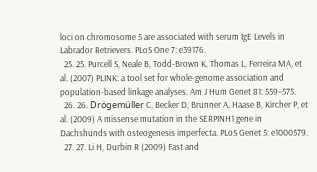loci on chromosome 5 are associated with serum IgE Levels in Labrador Retrievers. PLoS One 7: e39176.
  25. 25. Purcell S, Neale B, Todd-Brown K, Thomas L, Ferreira MA, et al. (2007) PLINK: a tool set for whole-genome association and population-based linkage analyses. Am J Hum Genet 81: 559–575.
  26. 26. Drögemüller C, Becker D, Brunner A, Haase B, Kircher P, et al. (2009) A missense mutation in the SERPINH1 gene in Dachshunds with osteogenesis imperfecta. PLoS Genet 5: e1000579.
  27. 27. Li H, Durbin R (2009) Fast and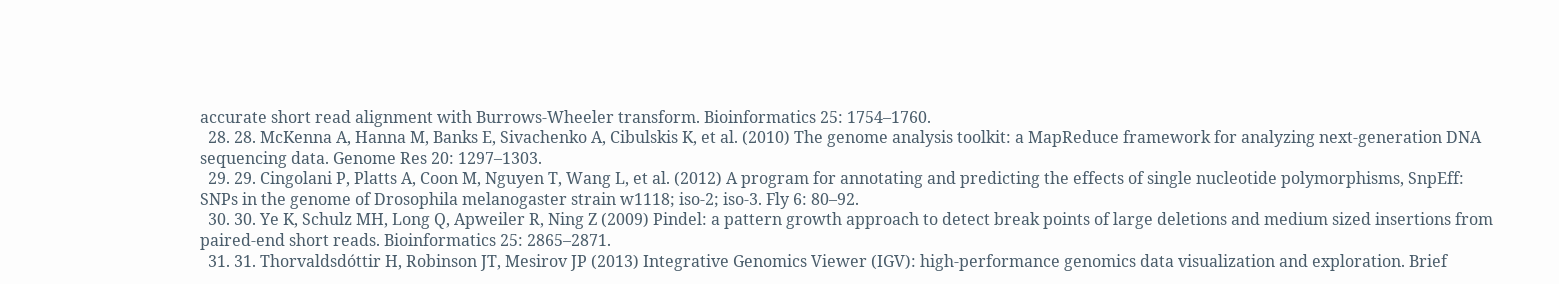accurate short read alignment with Burrows-Wheeler transform. Bioinformatics 25: 1754–1760.
  28. 28. McKenna A, Hanna M, Banks E, Sivachenko A, Cibulskis K, et al. (2010) The genome analysis toolkit: a MapReduce framework for analyzing next-generation DNA sequencing data. Genome Res 20: 1297–1303.
  29. 29. Cingolani P, Platts A, Coon M, Nguyen T, Wang L, et al. (2012) A program for annotating and predicting the effects of single nucleotide polymorphisms, SnpEff: SNPs in the genome of Drosophila melanogaster strain w1118; iso-2; iso-3. Fly 6: 80–92.
  30. 30. Ye K, Schulz MH, Long Q, Apweiler R, Ning Z (2009) Pindel: a pattern growth approach to detect break points of large deletions and medium sized insertions from paired-end short reads. Bioinformatics 25: 2865–2871.
  31. 31. Thorvaldsdóttir H, Robinson JT, Mesirov JP (2013) Integrative Genomics Viewer (IGV): high-performance genomics data visualization and exploration. Brief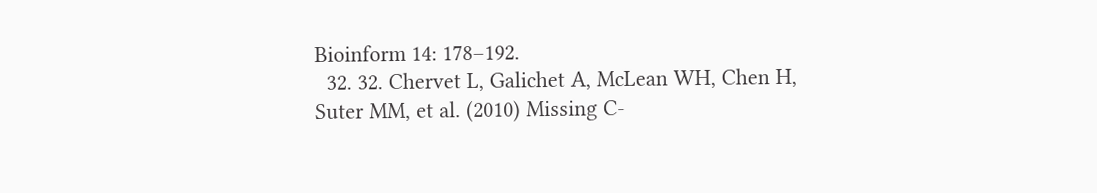Bioinform 14: 178–192.
  32. 32. Chervet L, Galichet A, McLean WH, Chen H, Suter MM, et al. (2010) Missing C-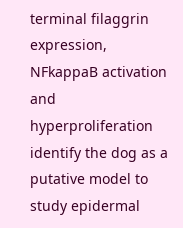terminal filaggrin expression, NFkappaB activation and hyperproliferation identify the dog as a putative model to study epidermal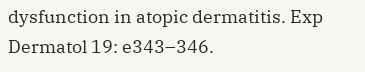dysfunction in atopic dermatitis. Exp Dermatol 19: e343–346.